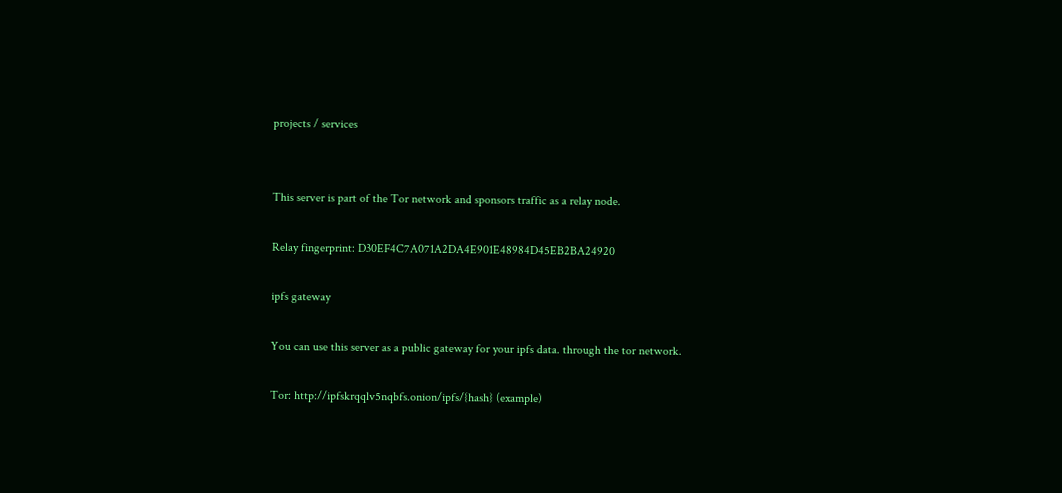projects / services


This server is part of the Tor network and sponsors traffic as a relay node.

Relay fingerprint: D30EF4C7A071A2DA4E901E48984D45EB2BA24920

ipfs gateway

You can use this server as a public gateway for your ipfs data. through the tor network.

Tor: http://ipfskrqqlv5nqbfs.onion/ipfs/{hash} (example)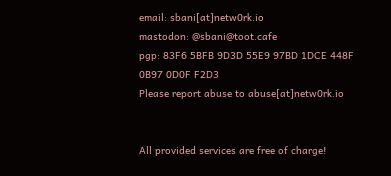email: sbani[at]netw0rk.io
mastodon: @sbani@toot.cafe
pgp: 83F6 5BFB 9D3D 55E9 97BD 1DCE 448F 0B97 0D0F F2D3
Please report abuse to abuse[at]netw0rk.io


All provided services are free of charge!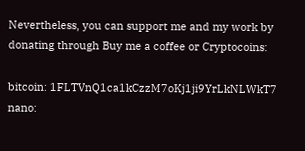Nevertheless, you can support me and my work by donating through Buy me a coffee or Cryptocoins:

bitcoin: 1FLTVnQ1ca1kCzzM7oKj1ji9YrLkNLWkT7
nano: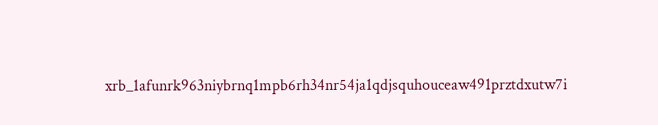xrb_1afunrk963niybrnq1mpb6rh34nr54ja1qdjsquhouceaw491prztdxutw7i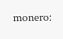monero: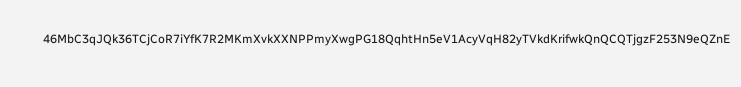46MbC3qJQk36TCjCoR7iYfK7R2MKmXvkXXNPPmyXwgPG18QqhtHn5eV1AcyVqH82yTVkdKrifwkQnQCQTjgzF253N9eQZnE